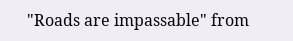"Roads are impassable" from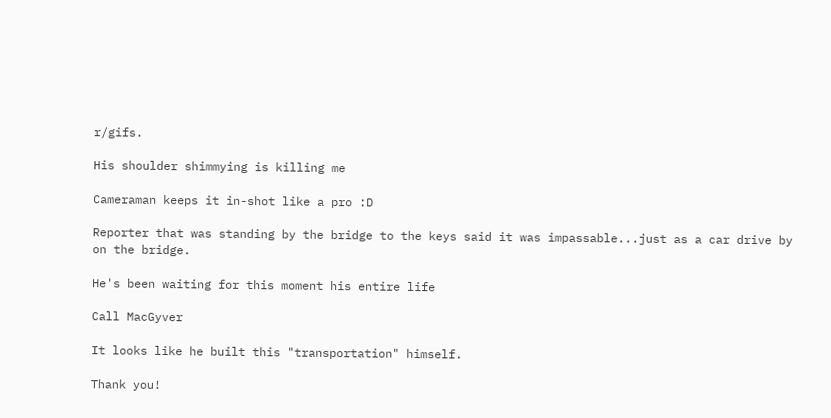r/gifs.

His shoulder shimmying is killing me

Cameraman keeps it in-shot like a pro :D

Reporter that was standing by the bridge to the keys said it was impassable...just as a car drive by on the bridge.

He's been waiting for this moment his entire life

Call MacGyver

It looks like he built this "transportation" himself.

Thank you!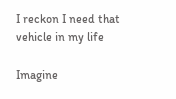I reckon I need that vehicle in my life

Imagine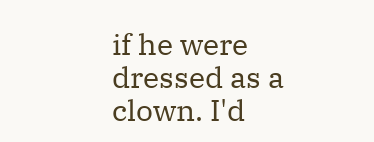if he were dressed as a clown. I'd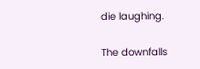die laughing.

The downfalls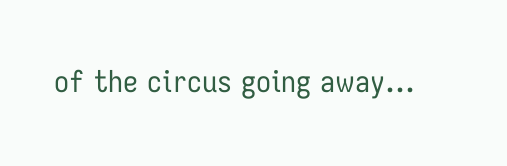of the circus going away...